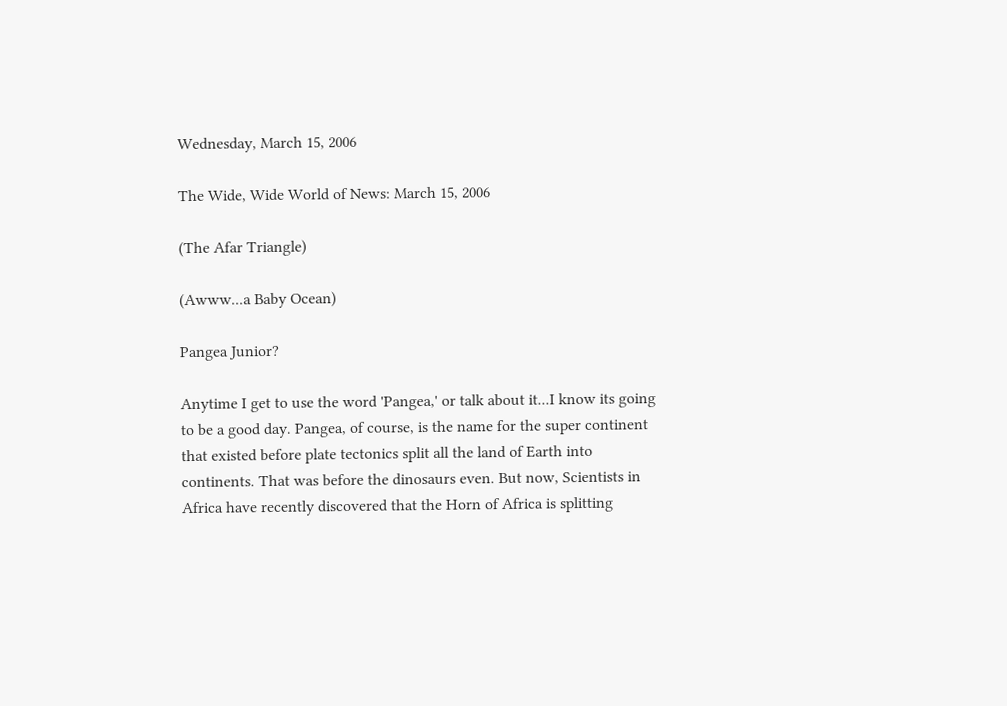Wednesday, March 15, 2006

The Wide, Wide World of News: March 15, 2006

(The Afar Triangle)

(Awww...a Baby Ocean)

Pangea Junior?

Anytime I get to use the word 'Pangea,' or talk about it...I know its going to be a good day. Pangea, of course, is the name for the super continent that existed before plate tectonics split all the land of Earth into continents. That was before the dinosaurs even. But now, Scientists in Africa have recently discovered that the Horn of Africa is splitting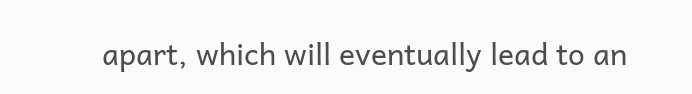apart, which will eventually lead to an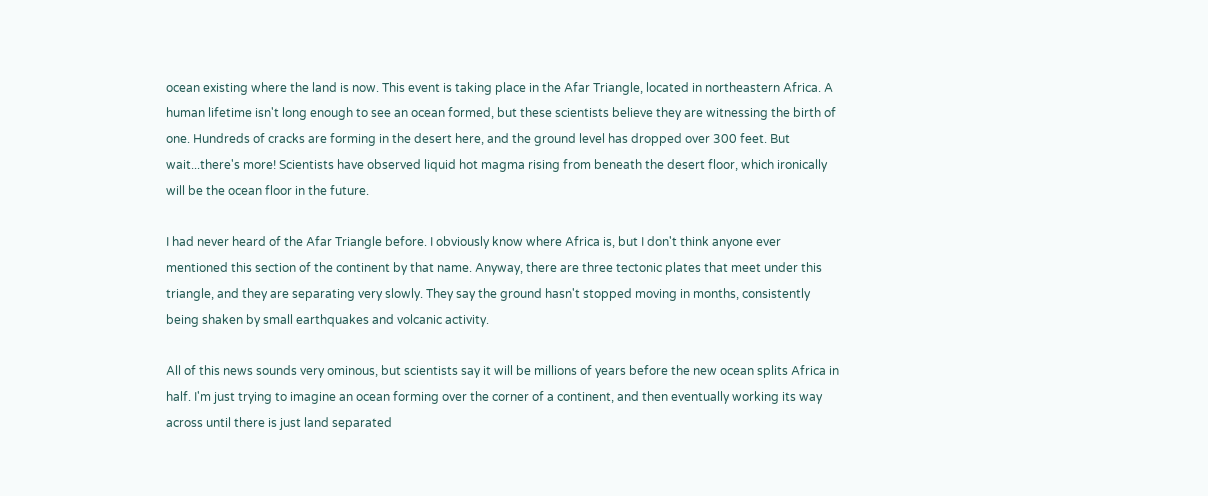ocean existing where the land is now. This event is taking place in the Afar Triangle, located in northeastern Africa. A human lifetime isn't long enough to see an ocean formed, but these scientists believe they are witnessing the birth of one. Hundreds of cracks are forming in the desert here, and the ground level has dropped over 300 feet. But wait...there's more! Scientists have observed liquid hot magma rising from beneath the desert floor, which ironically will be the ocean floor in the future.

I had never heard of the Afar Triangle before. I obviously know where Africa is, but I don't think anyone ever mentioned this section of the continent by that name. Anyway, there are three tectonic plates that meet under this triangle, and they are separating very slowly. They say the ground hasn't stopped moving in months, consistently being shaken by small earthquakes and volcanic activity.

All of this news sounds very ominous, but scientists say it will be millions of years before the new ocean splits Africa in half. I'm just trying to imagine an ocean forming over the corner of a continent, and then eventually working its way across until there is just land separated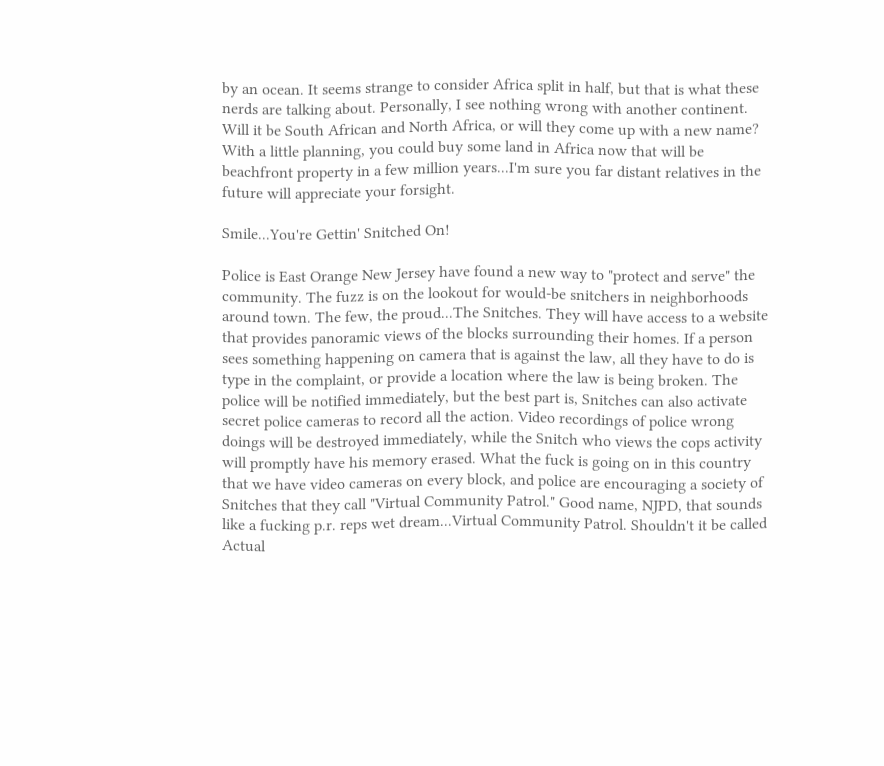by an ocean. It seems strange to consider Africa split in half, but that is what these nerds are talking about. Personally, I see nothing wrong with another continent. Will it be South African and North Africa, or will they come up with a new name? With a little planning, you could buy some land in Africa now that will be beachfront property in a few million years...I'm sure you far distant relatives in the future will appreciate your forsight.

Smile...You're Gettin' Snitched On!

Police is East Orange New Jersey have found a new way to "protect and serve" the community. The fuzz is on the lookout for would-be snitchers in neighborhoods around town. The few, the proud...The Snitches. They will have access to a website that provides panoramic views of the blocks surrounding their homes. If a person sees something happening on camera that is against the law, all they have to do is type in the complaint, or provide a location where the law is being broken. The police will be notified immediately, but the best part is, Snitches can also activate secret police cameras to record all the action. Video recordings of police wrong doings will be destroyed immediately, while the Snitch who views the cops activity will promptly have his memory erased. What the fuck is going on in this country that we have video cameras on every block, and police are encouraging a society of Snitches that they call "Virtual Community Patrol." Good name, NJPD, that sounds like a fucking p.r. reps wet dream...Virtual Community Patrol. Shouldn't it be called Actual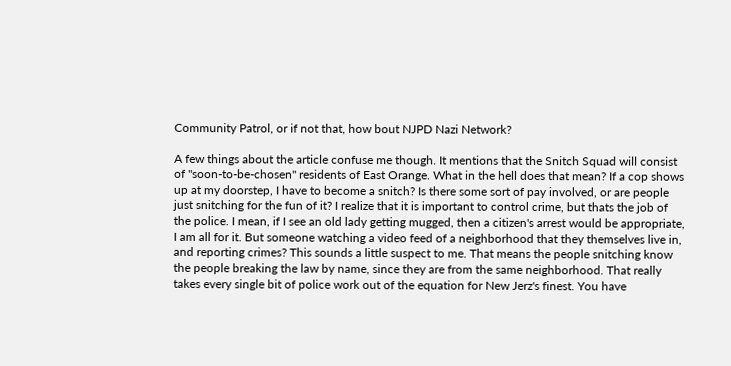Community Patrol, or if not that, how bout NJPD Nazi Network?

A few things about the article confuse me though. It mentions that the Snitch Squad will consist of "soon-to-be-chosen" residents of East Orange. What in the hell does that mean? If a cop shows up at my doorstep, I have to become a snitch? Is there some sort of pay involved, or are people just snitching for the fun of it? I realize that it is important to control crime, but thats the job of the police. I mean, if I see an old lady getting mugged, then a citizen's arrest would be appropriate, I am all for it. But someone watching a video feed of a neighborhood that they themselves live in, and reporting crimes? This sounds a little suspect to me. That means the people snitching know the people breaking the law by name, since they are from the same neighborhood. That really takes every single bit of police work out of the equation for New Jerz's finest. You have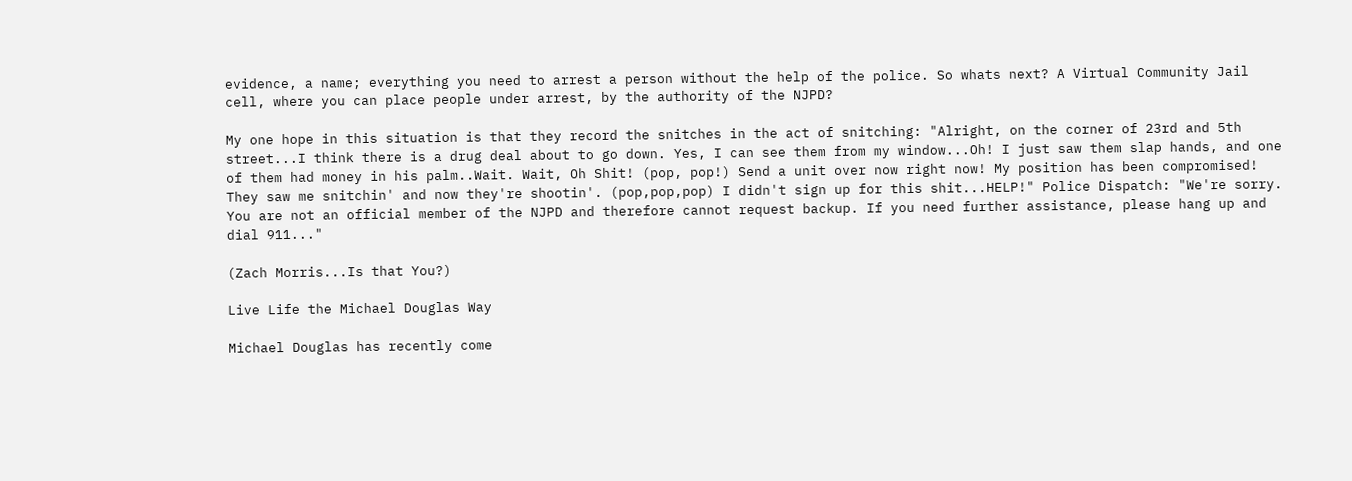evidence, a name; everything you need to arrest a person without the help of the police. So whats next? A Virtual Community Jail cell, where you can place people under arrest, by the authority of the NJPD?

My one hope in this situation is that they record the snitches in the act of snitching: "Alright, on the corner of 23rd and 5th street...I think there is a drug deal about to go down. Yes, I can see them from my window...Oh! I just saw them slap hands, and one of them had money in his palm..Wait. Wait, Oh Shit! (pop, pop!) Send a unit over now right now! My position has been compromised! They saw me snitchin' and now they're shootin'. (pop,pop,pop) I didn't sign up for this shit...HELP!" Police Dispatch: "We're sorry. You are not an official member of the NJPD and therefore cannot request backup. If you need further assistance, please hang up and dial 911..."

(Zach Morris...Is that You?)

Live Life the Michael Douglas Way

Michael Douglas has recently come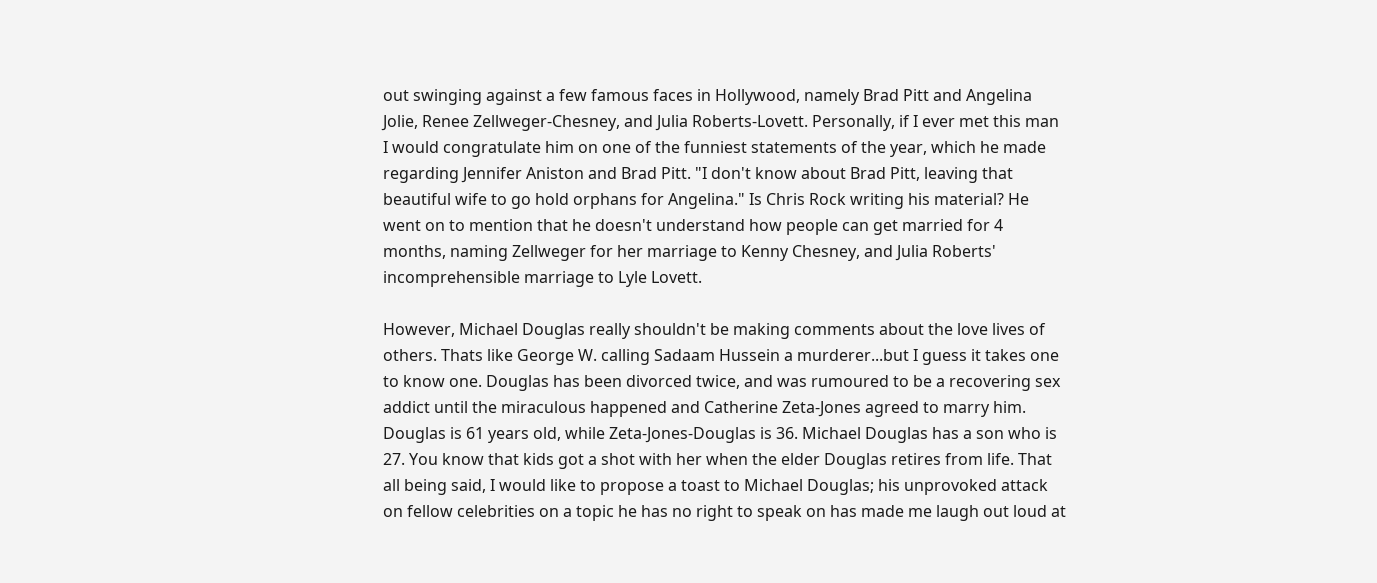out swinging against a few famous faces in Hollywood, namely Brad Pitt and Angelina Jolie, Renee Zellweger-Chesney, and Julia Roberts-Lovett. Personally, if I ever met this man I would congratulate him on one of the funniest statements of the year, which he made regarding Jennifer Aniston and Brad Pitt. "I don't know about Brad Pitt, leaving that beautiful wife to go hold orphans for Angelina." Is Chris Rock writing his material? He went on to mention that he doesn't understand how people can get married for 4 months, naming Zellweger for her marriage to Kenny Chesney, and Julia Roberts' incomprehensible marriage to Lyle Lovett.

However, Michael Douglas really shouldn't be making comments about the love lives of others. Thats like George W. calling Sadaam Hussein a murderer...but I guess it takes one to know one. Douglas has been divorced twice, and was rumoured to be a recovering sex addict until the miraculous happened and Catherine Zeta-Jones agreed to marry him. Douglas is 61 years old, while Zeta-Jones-Douglas is 36. Michael Douglas has a son who is 27. You know that kids got a shot with her when the elder Douglas retires from life. That all being said, I would like to propose a toast to Michael Douglas; his unprovoked attack on fellow celebrities on a topic he has no right to speak on has made me laugh out loud at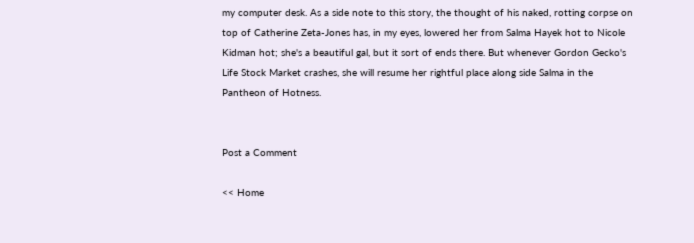my computer desk. As a side note to this story, the thought of his naked, rotting corpse on top of Catherine Zeta-Jones has, in my eyes, lowered her from Salma Hayek hot to Nicole Kidman hot; she's a beautiful gal, but it sort of ends there. But whenever Gordon Gecko's Life Stock Market crashes, she will resume her rightful place along side Salma in the Pantheon of Hotness.


Post a Comment

<< Home